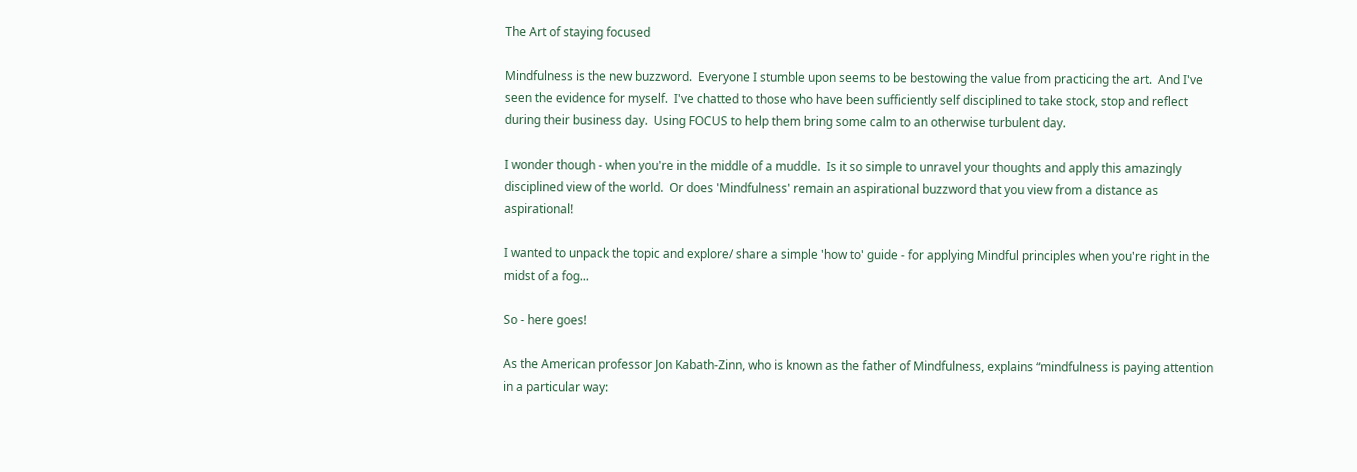The Art of staying focused

Mindfulness is the new buzzword.  Everyone I stumble upon seems to be bestowing the value from practicing the art.  And I've seen the evidence for myself.  I've chatted to those who have been sufficiently self disciplined to take stock, stop and reflect during their business day.  Using FOCUS to help them bring some calm to an otherwise turbulent day.

I wonder though - when you're in the middle of a muddle.  Is it so simple to unravel your thoughts and apply this amazingly disciplined view of the world.  Or does 'Mindfulness' remain an aspirational buzzword that you view from a distance as aspirational!

I wanted to unpack the topic and explore/ share a simple 'how to' guide - for applying Mindful principles when you're right in the midst of a fog...

So - here goes!

As the American professor Jon Kabath-Zinn, who is known as the father of Mindfulness, explains “mindfulness is paying attention in a particular way: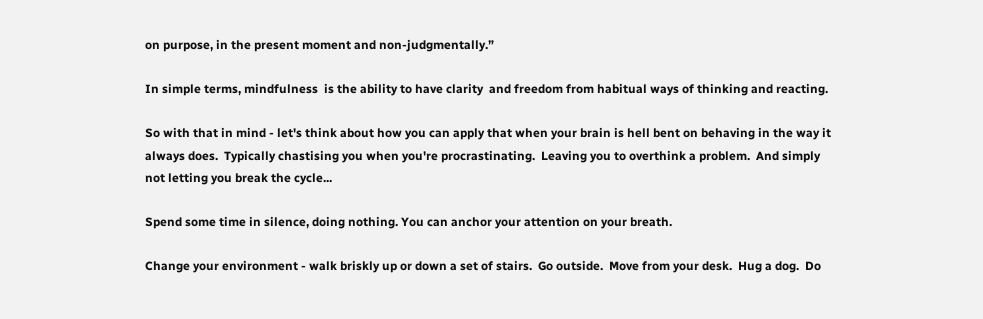on purpose, in the present moment and non-judgmentally.”

In simple terms, mindfulness  is the ability to have clarity  and freedom from habitual ways of thinking and reacting.

So with that in mind - let's think about how you can apply that when your brain is hell bent on behaving in the way it always does.  Typically chastising you when you're procrastinating.  Leaving you to overthink a problem.  And simply not letting you break the cycle...

Spend some time in silence, doing nothing. You can anchor your attention on your breath.

Change your environment - walk briskly up or down a set of stairs.  Go outside.  Move from your desk.  Hug a dog.  Do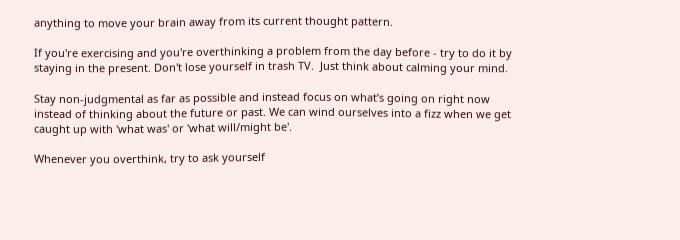anything to move your brain away from its current thought pattern.

If you're exercising and you're overthinking a problem from the day before - try to do it by staying in the present. Don't lose yourself in trash TV.  Just think about calming your mind.

Stay non-judgmental as far as possible and instead focus on what’s going on right now instead of thinking about the future or past. We can wind ourselves into a fizz when we get caught up with 'what was' or 'what will/might be'.

Whenever you overthink, try to ask yourself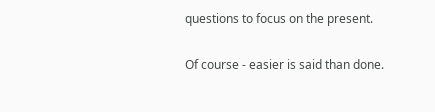questions to focus on the present.

Of course - easier is said than done.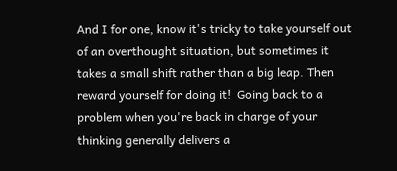And I for one, know it's tricky to take yourself out of an overthought situation, but sometimes it takes a small shift rather than a big leap. Then reward yourself for doing it!  Going back to a problem when you're back in charge of your thinking generally delivers a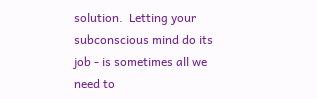solution.  Letting your subconscious mind do its job - is sometimes all we need to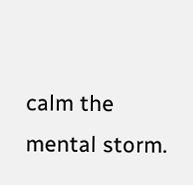calm the mental storm.